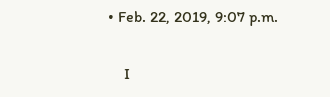• Feb. 22, 2019, 9:07 p.m.

    I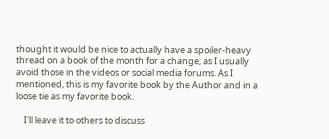thought it would be nice to actually have a spoiler-heavy thread on a book of the month for a change, as I usually avoid those in the videos or social media forums. As I mentioned, this is my favorite book by the Author and in a loose tie as my favorite book.

    I'll leave it to others to discuss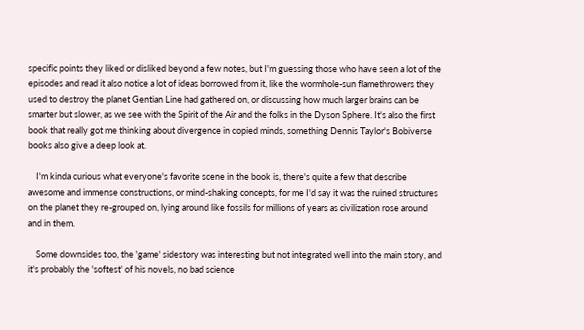specific points they liked or disliked beyond a few notes, but I'm guessing those who have seen a lot of the episodes and read it also notice a lot of ideas borrowed from it, like the wormhole-sun flamethrowers they used to destroy the planet Gentian Line had gathered on, or discussing how much larger brains can be smarter but slower, as we see with the Spirit of the Air and the folks in the Dyson Sphere. It's also the first book that really got me thinking about divergence in copied minds, something Dennis Taylor's Bobiverse books also give a deep look at.

    I'm kinda curious what everyone's favorite scene in the book is, there's quite a few that describe awesome and immense constructions, or mind-shaking concepts, for me I'd say it was the ruined structures on the planet they re-grouped on, lying around like fossils for millions of years as civilization rose around and in them.

    Some downsides too, the 'game' sidestory was interesting but not integrated well into the main story, and it's probably the 'softest' of his novels, no bad science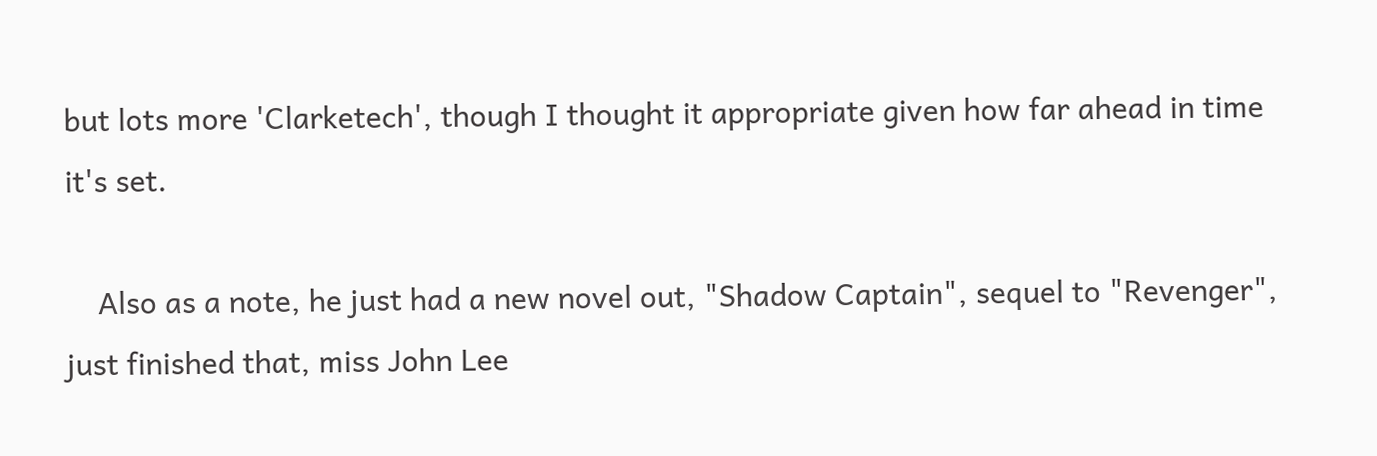but lots more 'Clarketech', though I thought it appropriate given how far ahead in time it's set.

    Also as a note, he just had a new novel out, "Shadow Captain", sequel to "Revenger", just finished that, miss John Lee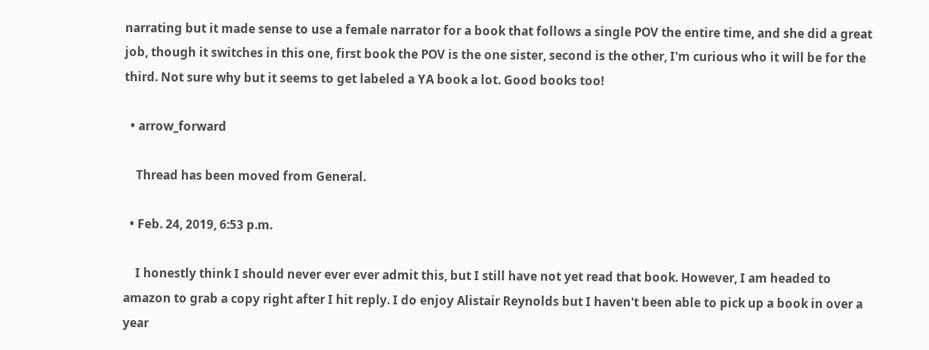narrating but it made sense to use a female narrator for a book that follows a single POV the entire time, and she did a great job, though it switches in this one, first book the POV is the one sister, second is the other, I'm curious who it will be for the third. Not sure why but it seems to get labeled a YA book a lot. Good books too!

  • arrow_forward

    Thread has been moved from General.

  • Feb. 24, 2019, 6:53 p.m.

    I honestly think I should never ever ever admit this, but I still have not yet read that book. However, I am headed to amazon to grab a copy right after I hit reply. I do enjoy Alistair Reynolds but I haven't been able to pick up a book in over a year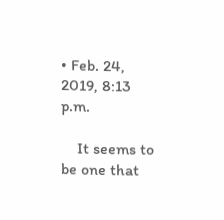• Feb. 24, 2019, 8:13 p.m.

    It seems to be one that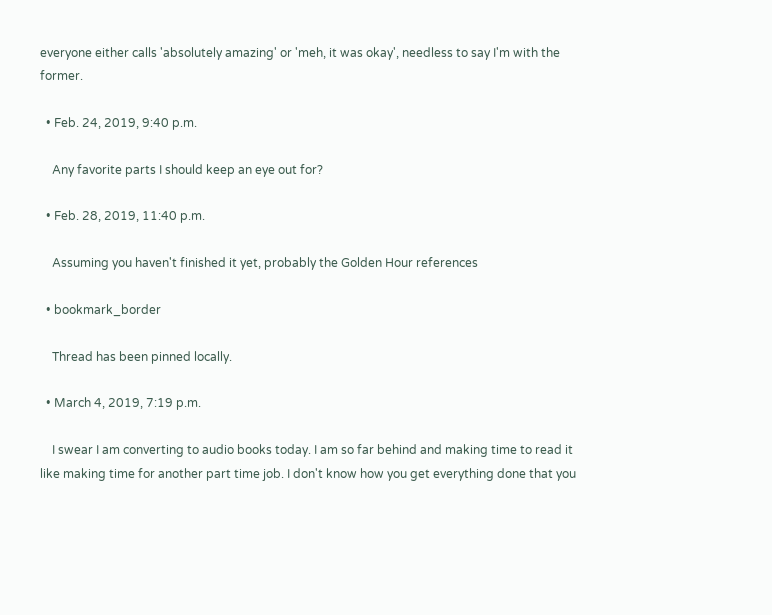everyone either calls 'absolutely amazing' or 'meh, it was okay', needless to say I'm with the former.

  • Feb. 24, 2019, 9:40 p.m.

    Any favorite parts I should keep an eye out for?

  • Feb. 28, 2019, 11:40 p.m.

    Assuming you haven't finished it yet, probably the Golden Hour references

  • bookmark_border

    Thread has been pinned locally.

  • March 4, 2019, 7:19 p.m.

    I swear I am converting to audio books today. I am so far behind and making time to read it like making time for another part time job. I don't know how you get everything done that you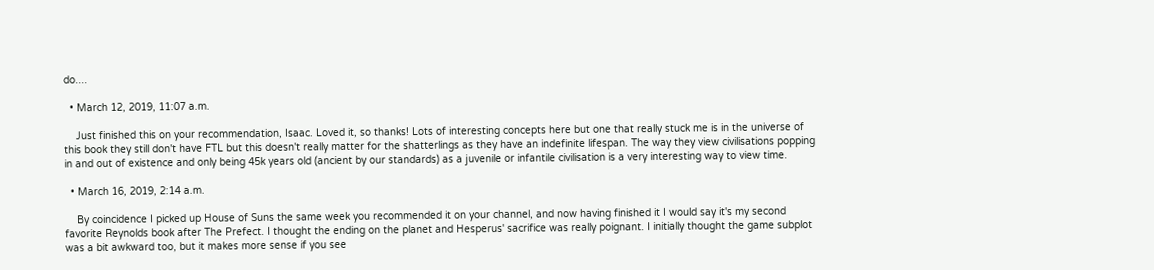do....

  • March 12, 2019, 11:07 a.m.

    Just finished this on your recommendation, Isaac. Loved it, so thanks! Lots of interesting concepts here but one that really stuck me is in the universe of this book they still don't have FTL but this doesn't really matter for the shatterlings as they have an indefinite lifespan. The way they view civilisations popping in and out of existence and only being 45k years old (ancient by our standards) as a juvenile or infantile civilisation is a very interesting way to view time.

  • March 16, 2019, 2:14 a.m.

    By coincidence I picked up House of Suns the same week you recommended it on your channel, and now having finished it I would say it's my second favorite Reynolds book after The Prefect. I thought the ending on the planet and Hesperus' sacrifice was really poignant. I initially thought the game subplot was a bit awkward too, but it makes more sense if you see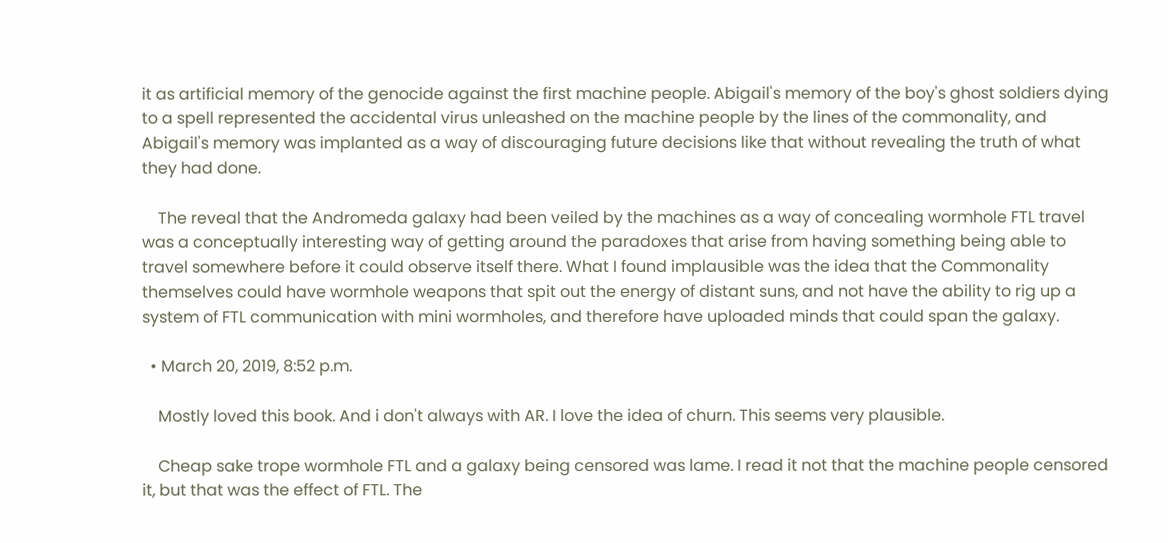it as artificial memory of the genocide against the first machine people. Abigail's memory of the boy's ghost soldiers dying to a spell represented the accidental virus unleashed on the machine people by the lines of the commonality, and Abigail's memory was implanted as a way of discouraging future decisions like that without revealing the truth of what they had done.

    The reveal that the Andromeda galaxy had been veiled by the machines as a way of concealing wormhole FTL travel was a conceptually interesting way of getting around the paradoxes that arise from having something being able to travel somewhere before it could observe itself there. What I found implausible was the idea that the Commonality themselves could have wormhole weapons that spit out the energy of distant suns, and not have the ability to rig up a system of FTL communication with mini wormholes, and therefore have uploaded minds that could span the galaxy.

  • March 20, 2019, 8:52 p.m.

    Mostly loved this book. And i don't always with AR. I love the idea of churn. This seems very plausible.

    Cheap sake trope wormhole FTL and a galaxy being censored was lame. I read it not that the machine people censored it, but that was the effect of FTL. The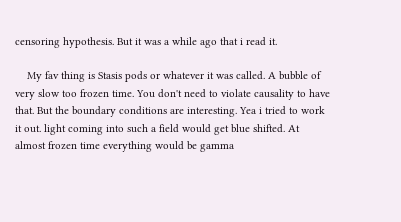censoring hypothesis. But it was a while ago that i read it.

    My fav thing is Stasis pods or whatever it was called. A bubble of very slow too frozen time. You don't need to violate causality to have that. But the boundary conditions are interesting. Yea i tried to work it out. light coming into such a field would get blue shifted. At almost frozen time everything would be gamma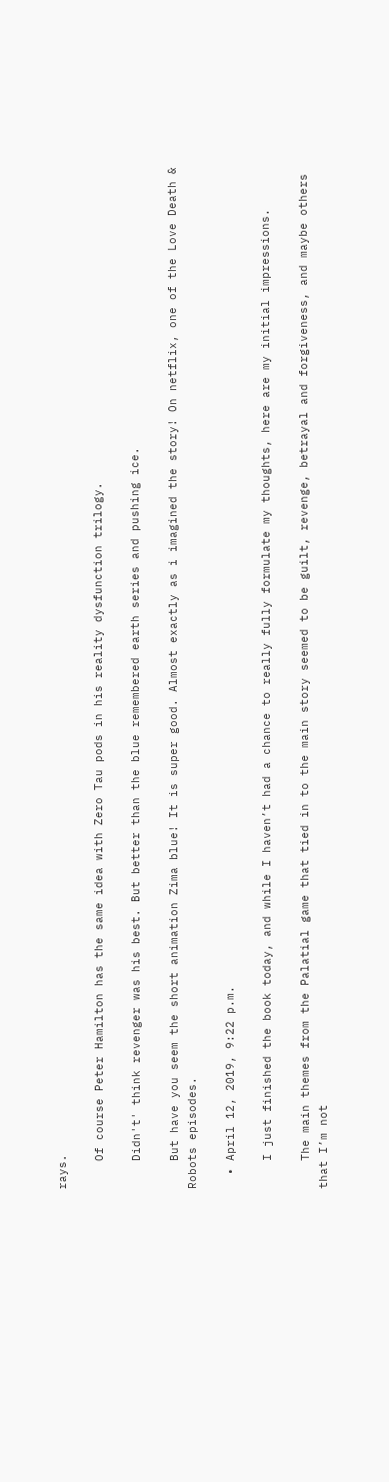rays.

    Of course Peter Hamilton has the same idea with Zero Tau pods in his reality dysfunction trilogy.

    Didn't' think revenger was his best. But better than the blue remembered earth series and pushing ice.

    But have you seem the short animation Zima blue! It is super good. Almost exactly as i imagined the story! On netflix, one of the Love Death & Robots episodes.

  • April 12, 2019, 9:22 p.m.

    I just finished the book today, and while I haven’t had a chance to really fully formulate my thoughts, here are my initial impressions.

    The main themes from the Palatial game that tied in to the main story seemed to be guilt, revenge, betrayal and forgiveness, and maybe others that I’m not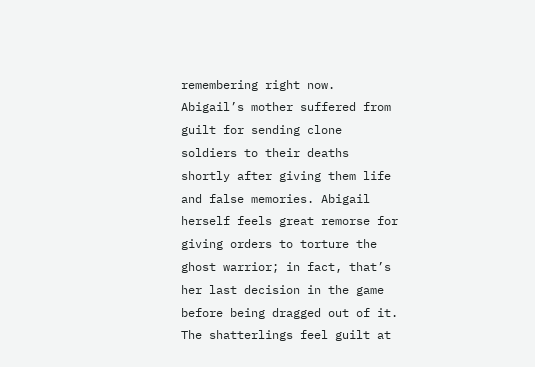remembering right now. Abigail’s mother suffered from guilt for sending clone soldiers to their deaths shortly after giving them life and false memories. Abigail herself feels great remorse for giving orders to torture the ghost warrior; in fact, that’s her last decision in the game before being dragged out of it. The shatterlings feel guilt at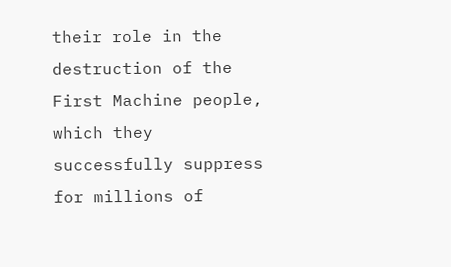their role in the destruction of the First Machine people, which they successfully suppress for millions of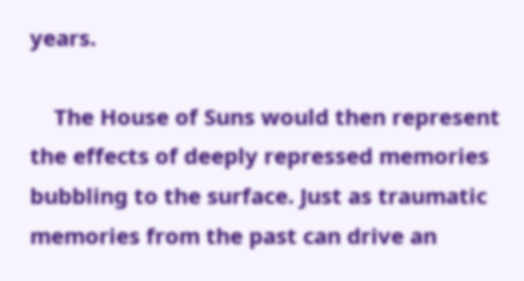years.

    The House of Suns would then represent the effects of deeply repressed memories bubbling to the surface. Just as traumatic memories from the past can drive an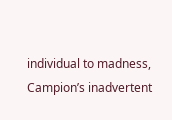individual to madness, Campion’s inadvertent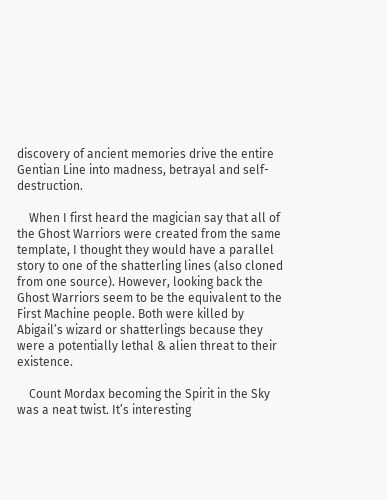discovery of ancient memories drive the entire Gentian Line into madness, betrayal and self-destruction.

    When I first heard the magician say that all of the Ghost Warriors were created from the same template, I thought they would have a parallel story to one of the shatterling lines (also cloned from one source). However, looking back the Ghost Warriors seem to be the equivalent to the First Machine people. Both were killed by Abigail’s wizard or shatterlings because they were a potentially lethal & alien threat to their existence.

    Count Mordax becoming the Spirit in the Sky was a neat twist. It’s interesting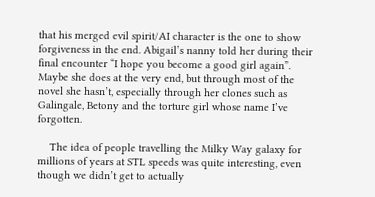that his merged evil spirit/AI character is the one to show forgiveness in the end. Abigail’s nanny told her during their final encounter “I hope you become a good girl again”. Maybe she does at the very end, but through most of the novel she hasn’t, especially through her clones such as Galingale, Betony and the torture girl whose name I’ve forgotten.

    The idea of people travelling the Milky Way galaxy for millions of years at STL speeds was quite interesting, even though we didn’t get to actually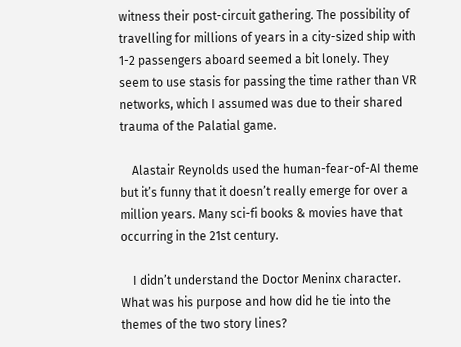witness their post-circuit gathering. The possibility of travelling for millions of years in a city-sized ship with 1-2 passengers aboard seemed a bit lonely. They seem to use stasis for passing the time rather than VR networks, which I assumed was due to their shared trauma of the Palatial game.

    Alastair Reynolds used the human-fear-of-AI theme but it’s funny that it doesn’t really emerge for over a million years. Many sci-fi books & movies have that occurring in the 21st century.

    I didn’t understand the Doctor Meninx character. What was his purpose and how did he tie into the themes of the two story lines?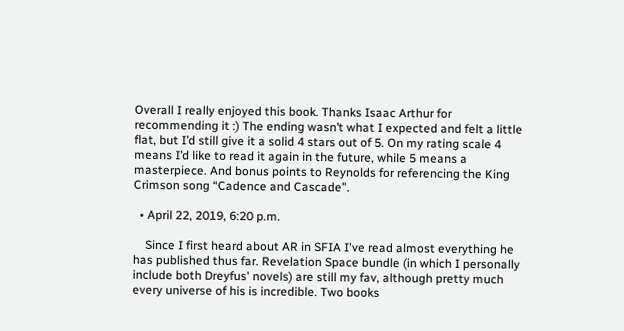Overall I really enjoyed this book. Thanks Isaac Arthur for recommending it :) The ending wasn’t what I expected and felt a little flat, but I’d still give it a solid 4 stars out of 5. On my rating scale 4 means I’d like to read it again in the future, while 5 means a masterpiece. And bonus points to Reynolds for referencing the King Crimson song “Cadence and Cascade”.

  • April 22, 2019, 6:20 p.m.

    Since I first heard about AR in SFIA I've read almost everything he has published thus far. Revelation Space bundle (in which I personally include both Dreyfus' novels) are still my fav, although pretty much every universe of his is incredible. Two books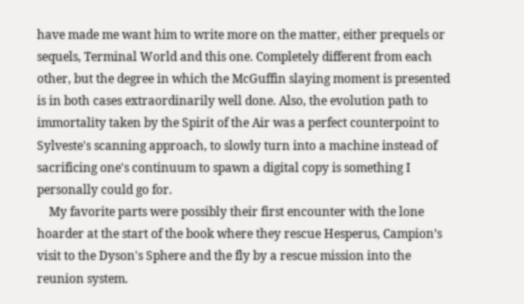have made me want him to write more on the matter, either prequels or sequels, Terminal World and this one. Completely different from each other, but the degree in which the McGuffin slaying moment is presented is in both cases extraordinarily well done. Also, the evolution path to immortality taken by the Spirit of the Air was a perfect counterpoint to Sylveste's scanning approach, to slowly turn into a machine instead of sacrificing one's continuum to spawn a digital copy is something I personally could go for.
    My favorite parts were possibly their first encounter with the lone hoarder at the start of the book where they rescue Hesperus, Campion’s visit to the Dyson's Sphere and the fly by a rescue mission into the reunion system.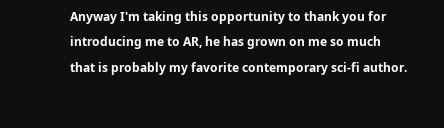Anyway I'm taking this opportunity to thank you for introducing me to AR, he has grown on me so much that is probably my favorite contemporary sci-fi author.